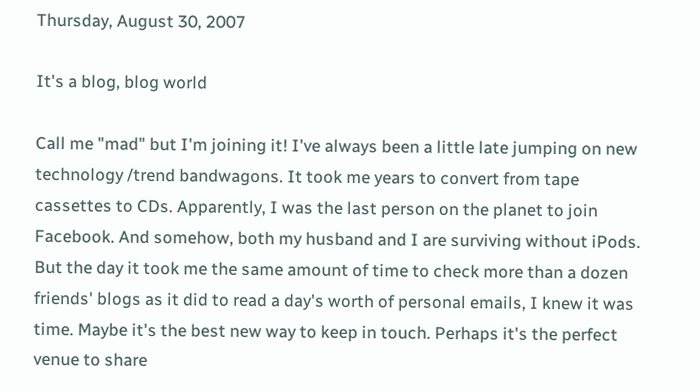Thursday, August 30, 2007

It's a blog, blog world

Call me "mad" but I'm joining it! I've always been a little late jumping on new technology /trend bandwagons. It took me years to convert from tape cassettes to CDs. Apparently, I was the last person on the planet to join Facebook. And somehow, both my husband and I are surviving without iPods. But the day it took me the same amount of time to check more than a dozen friends' blogs as it did to read a day's worth of personal emails, I knew it was time. Maybe it's the best new way to keep in touch. Perhaps it's the perfect venue to share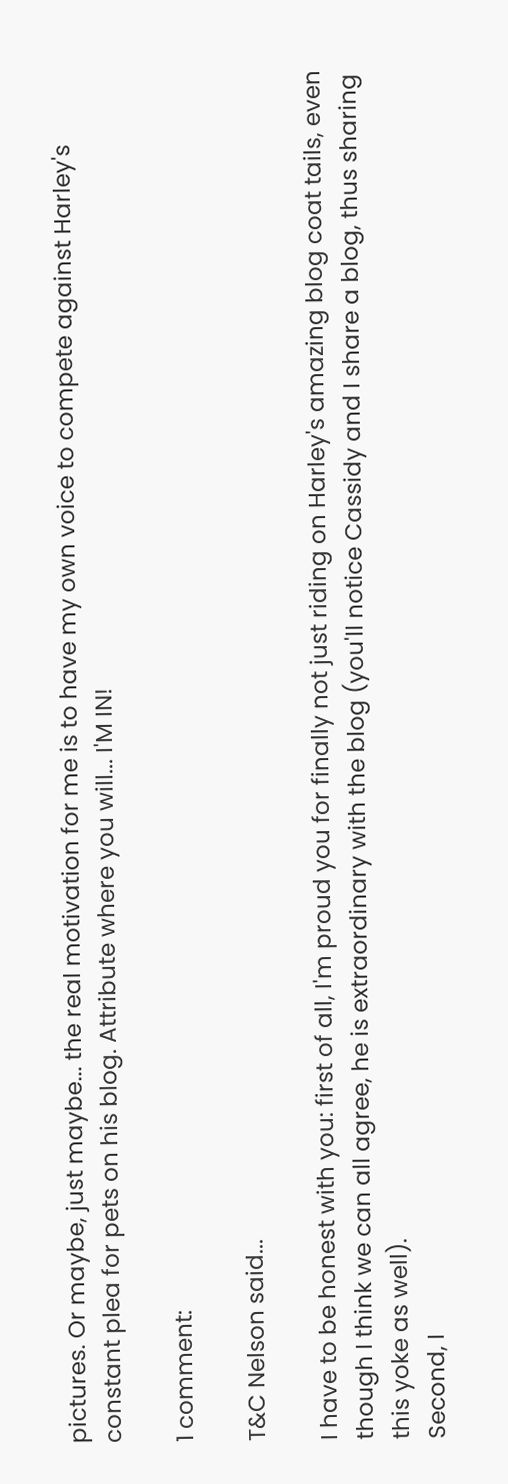pictures. Or maybe, just maybe... the real motivation for me is to have my own voice to compete against Harley's constant plea for pets on his blog. Attribute where you will... I'M IN!

1 comment:

T&C Nelson said...

I have to be honest with you: first of all, I'm proud you for finally not just riding on Harley's amazing blog coat tails, even though I think we can all agree, he is extraordinary with the blog (you'll notice Cassidy and I share a blog, thus sharing this yoke as well).
Second, I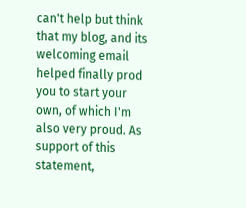can't help but think that my blog, and its welcoming email helped finally prod you to start your own, of which I'm also very proud. As support of this statement,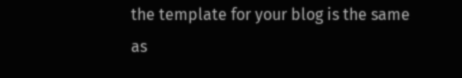the template for your blog is the same as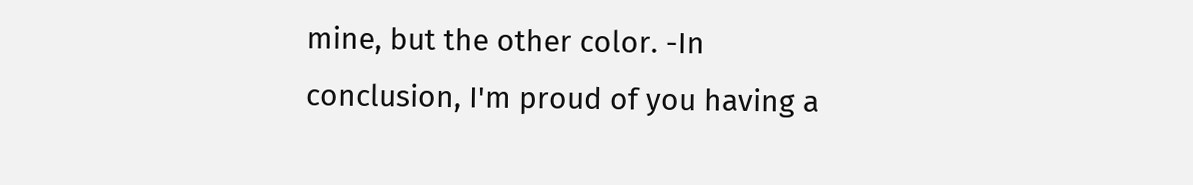mine, but the other color. -In conclusion, I'm proud of you having a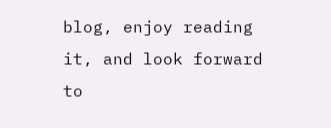blog, enjoy reading it, and look forward to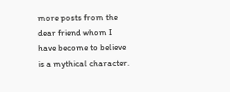more posts from the dear friend whom I have become to believe is a mythical character.